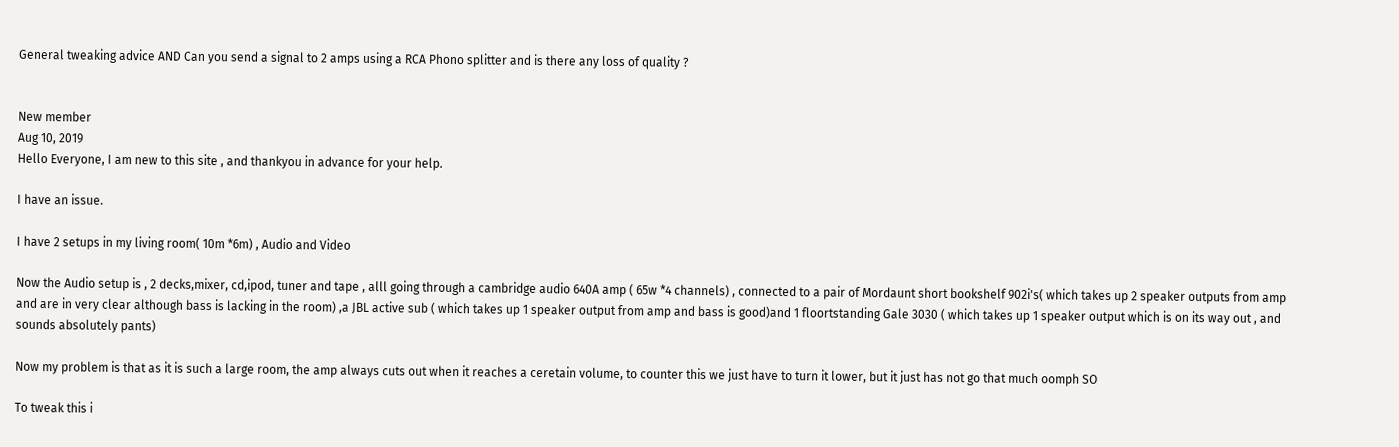General tweaking advice AND Can you send a signal to 2 amps using a RCA Phono splitter and is there any loss of quality ?


New member
Aug 10, 2019
Hello Everyone, I am new to this site , and thankyou in advance for your help.

I have an issue.

I have 2 setups in my living room( 10m *6m) , Audio and Video

Now the Audio setup is , 2 decks,mixer, cd,ipod, tuner and tape , alll going through a cambridge audio 640A amp ( 65w *4 channels) , connected to a pair of Mordaunt short bookshelf 902i's( which takes up 2 speaker outputs from amp and are in very clear although bass is lacking in the room) ,a JBL active sub ( which takes up 1 speaker output from amp and bass is good)and 1 floortstanding Gale 3030 ( which takes up 1 speaker output which is on its way out , and sounds absolutely pants)

Now my problem is that as it is such a large room, the amp always cuts out when it reaches a ceretain volume, to counter this we just have to turn it lower, but it just has not go that much oomph SO

To tweak this i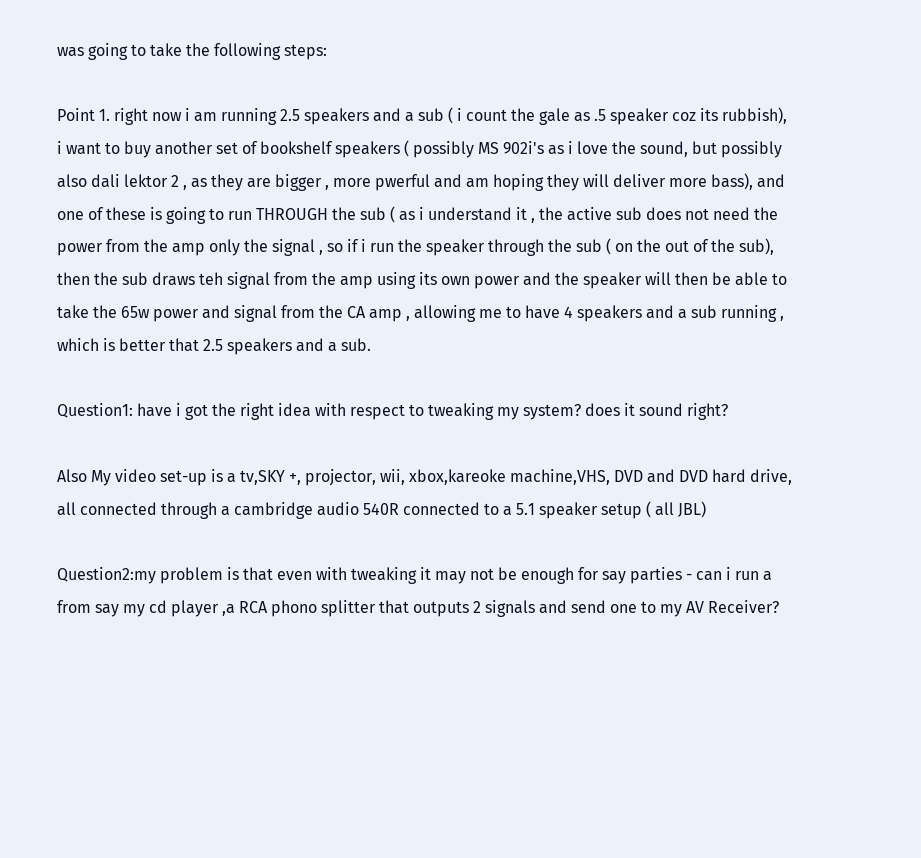was going to take the following steps:

Point 1. right now i am running 2.5 speakers and a sub ( i count the gale as .5 speaker coz its rubbish), i want to buy another set of bookshelf speakers ( possibly MS 902i's as i love the sound, but possibly also dali lektor 2 , as they are bigger , more pwerful and am hoping they will deliver more bass), and one of these is going to run THROUGH the sub ( as i understand it , the active sub does not need the power from the amp only the signal , so if i run the speaker through the sub ( on the out of the sub), then the sub draws teh signal from the amp using its own power and the speaker will then be able to take the 65w power and signal from the CA amp , allowing me to have 4 speakers and a sub running , which is better that 2.5 speakers and a sub.

Question1: have i got the right idea with respect to tweaking my system? does it sound right?

Also My video set-up is a tv,SKY +, projector, wii, xbox,kareoke machine,VHS, DVD and DVD hard drive, all connected through a cambridge audio 540R connected to a 5.1 speaker setup ( all JBL)

Question2:my problem is that even with tweaking it may not be enough for say parties - can i run a from say my cd player ,a RCA phono splitter that outputs 2 signals and send one to my AV Receiver?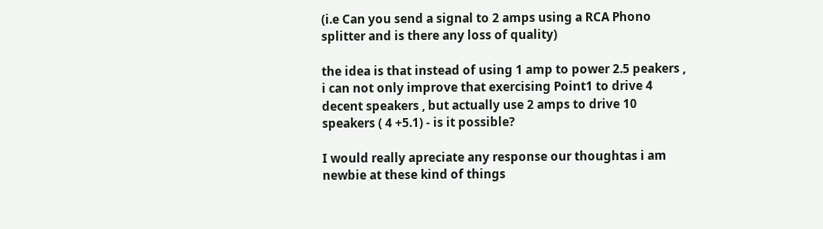(i.e Can you send a signal to 2 amps using a RCA Phono splitter and is there any loss of quality)

the idea is that instead of using 1 amp to power 2.5 peakers , i can not only improve that exercising Point1 to drive 4 decent speakers , but actually use 2 amps to drive 10 speakers ( 4 +5.1) - is it possible?

I would really apreciate any response our thoughtas i am newbie at these kind of things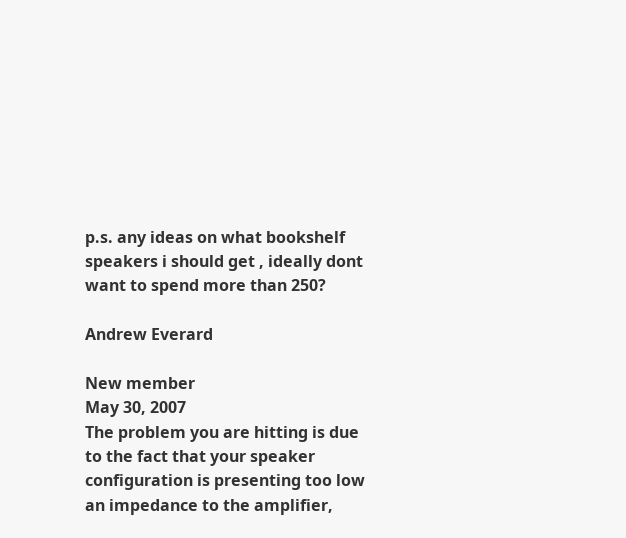p.s. any ideas on what bookshelf speakers i should get , ideally dont want to spend more than 250?

Andrew Everard

New member
May 30, 2007
The problem you are hitting is due to the fact that your speaker configuration is presenting too low an impedance to the amplifier,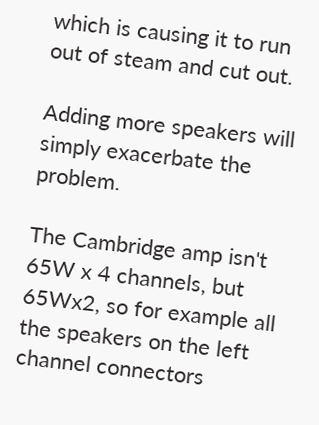which is causing it to run out of steam and cut out.

Adding more speakers will simply exacerbate the problem.

The Cambridge amp isn't 65W x 4 channels, but 65Wx2, so for example all the speakers on the left channel connectors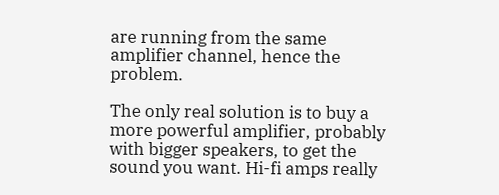are running from the same amplifier channel, hence the problem.

The only real solution is to buy a more powerful amplifier, probably with bigger speakers, to get the sound you want. Hi-fi amps really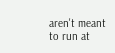aren't meant to run at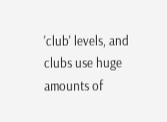'club' levels, and clubs use huge amounts of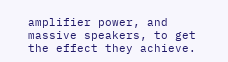amplifier power, and massive speakers, to get the effect they achieve.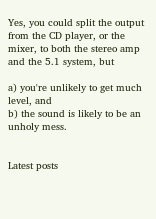Yes, you could split the output from the CD player, or the mixer, to both the stereo amp and the 5.1 system, but

a) you're unlikely to get much level, and
b) the sound is likely to be an unholy mess.


Latest posts